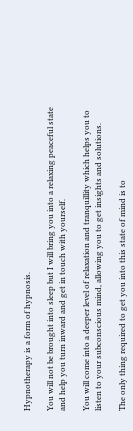Hypnotherapy is a form of hypnosis.

You will not be brought into sleep but I will bring you into a relaxing peaceful state and help you turn inward and get in touch with yourself.

You will come into a deeper level of relaxation and tranquillity which helps you to listen to your subconscious mind, allowing you to get insights and solutions.

The only thing required to get you into this state of mind is to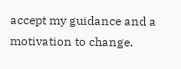accept my guidance and a motivation to change.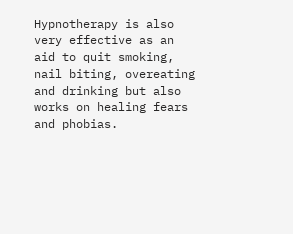Hypnotherapy is also very effective as an aid to quit smoking, nail biting, overeating and drinking but also works on healing fears and phobias.